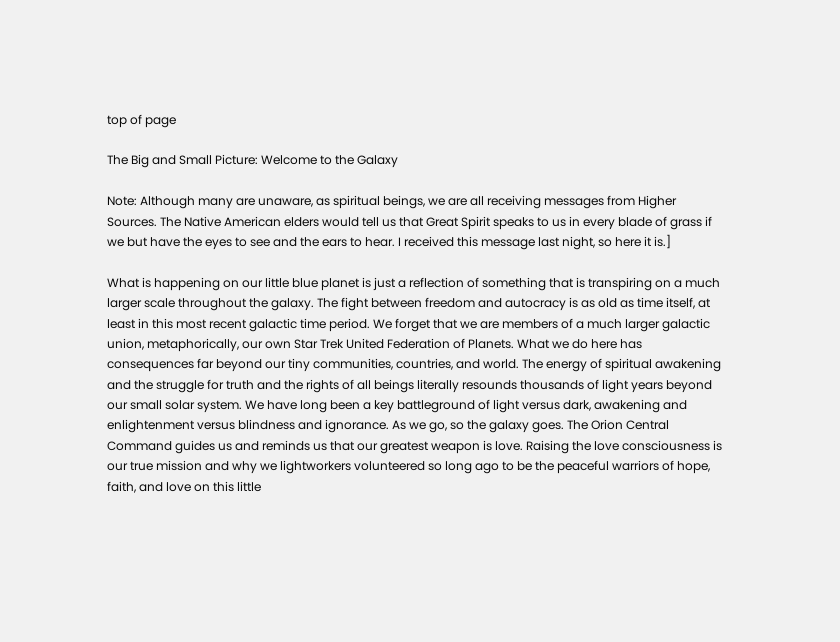top of page

The Big and Small Picture: Welcome to the Galaxy

Note: Although many are unaware, as spiritual beings, we are all receiving messages from Higher Sources. The Native American elders would tell us that Great Spirit speaks to us in every blade of grass if we but have the eyes to see and the ears to hear. I received this message last night, so here it is.]

What is happening on our little blue planet is just a reflection of something that is transpiring on a much larger scale throughout the galaxy. The fight between freedom and autocracy is as old as time itself, at least in this most recent galactic time period. We forget that we are members of a much larger galactic union, metaphorically, our own Star Trek United Federation of Planets. What we do here has consequences far beyond our tiny communities, countries, and world. The energy of spiritual awakening and the struggle for truth and the rights of all beings literally resounds thousands of light years beyond our small solar system. We have long been a key battleground of light versus dark, awakening and enlightenment versus blindness and ignorance. As we go, so the galaxy goes. The Orion Central Command guides us and reminds us that our greatest weapon is love. Raising the love consciousness is our true mission and why we lightworkers volunteered so long ago to be the peaceful warriors of hope, faith, and love on this little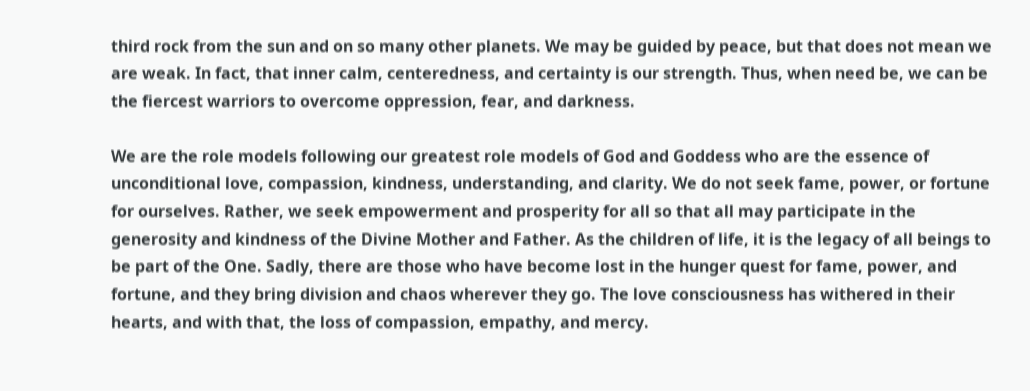third rock from the sun and on so many other planets. We may be guided by peace, but that does not mean we are weak. In fact, that inner calm, centeredness, and certainty is our strength. Thus, when need be, we can be the fiercest warriors to overcome oppression, fear, and darkness.

We are the role models following our greatest role models of God and Goddess who are the essence of unconditional love, compassion, kindness, understanding, and clarity. We do not seek fame, power, or fortune for ourselves. Rather, we seek empowerment and prosperity for all so that all may participate in the generosity and kindness of the Divine Mother and Father. As the children of life, it is the legacy of all beings to be part of the One. Sadly, there are those who have become lost in the hunger quest for fame, power, and fortune, and they bring division and chaos wherever they go. The love consciousness has withered in their hearts, and with that, the loss of compassion, empathy, and mercy.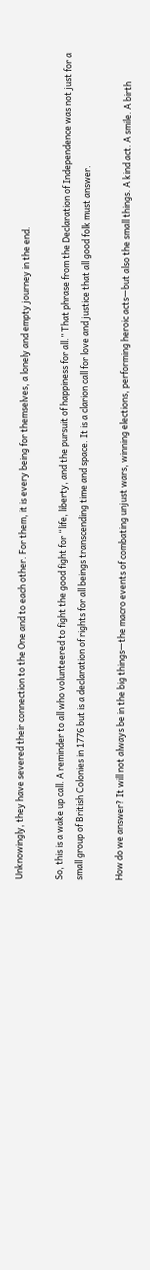Unknowingly, they have severed their connection to the One and to each other. For them, it is every being for themselves, a lonely and empty journey in the end.

So, this is a wake up call. A reminder to all who volunteered to fight the good fight for “life, liberty, and the pursuit of happiness for all.” That phrase from the Declaration of Independence was not just for a small group of British Colonies in 1776 but is a declaration of rights for all beings transcending time and space. It is a clarion call for love and justice that all good folk must answer.

How do we answer? It will not always be in the big things—the macro events of combating unjust wars, winning elections, performing heroic acts—but also the small things. A kind act. A smile. A birth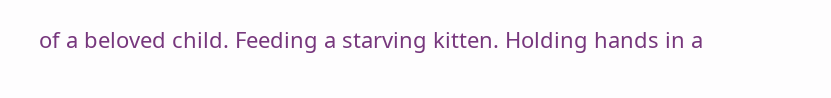of a beloved child. Feeding a starving kitten. Holding hands in a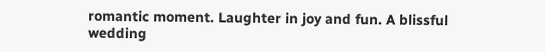romantic moment. Laughter in joy and fun. A blissful wedding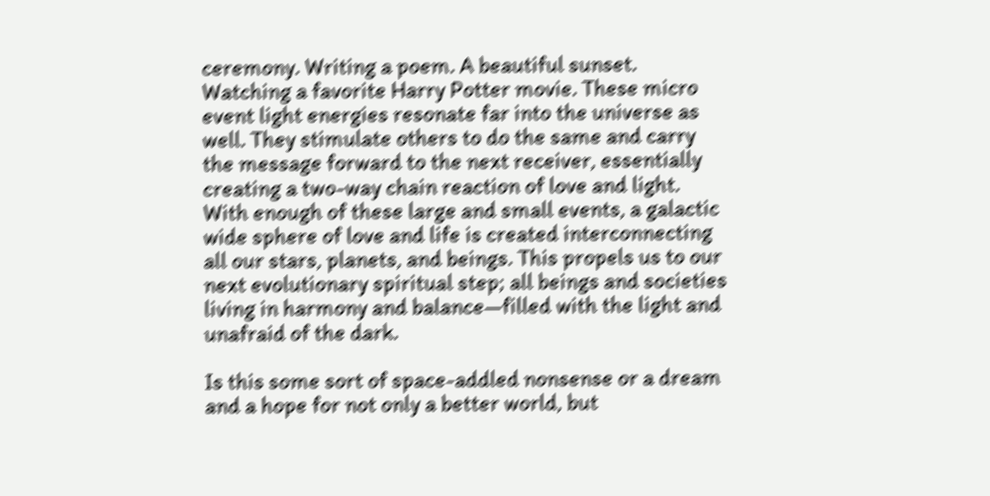ceremony. Writing a poem. A beautiful sunset. Watching a favorite Harry Potter movie. These micro event light energies resonate far into the universe as well. They stimulate others to do the same and carry the message forward to the next receiver, essentially creating a two-way chain reaction of love and light. With enough of these large and small events, a galactic wide sphere of love and life is created interconnecting all our stars, planets, and beings. This propels us to our next evolutionary spiritual step; all beings and societies living in harmony and balance—filled with the light and unafraid of the dark.

Is this some sort of space-addled nonsense or a dream and a hope for not only a better world, but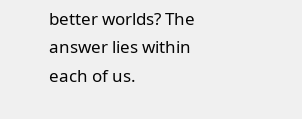better worlds? The answer lies within each of us.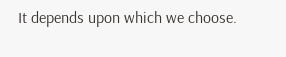It depends upon which we choose.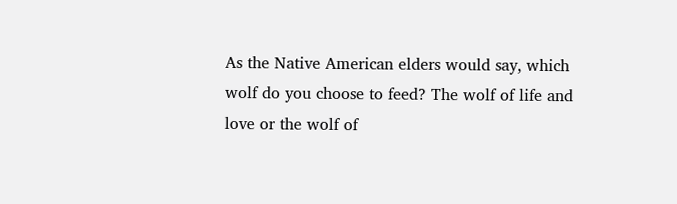As the Native American elders would say, which wolf do you choose to feed? The wolf of life and love or the wolf of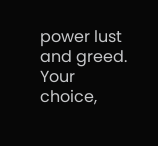power lust and greed. Your choice,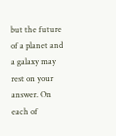but the future of a planet and a galaxy may rest on your answer. On each of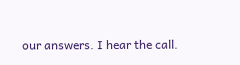our answers. I hear the call.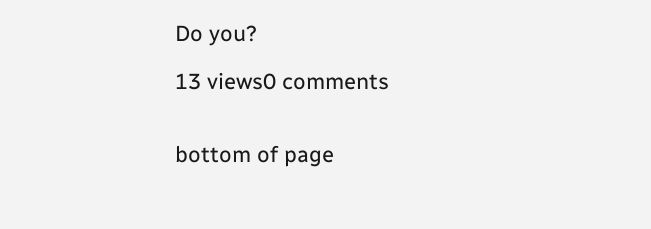Do you?

13 views0 comments


bottom of page